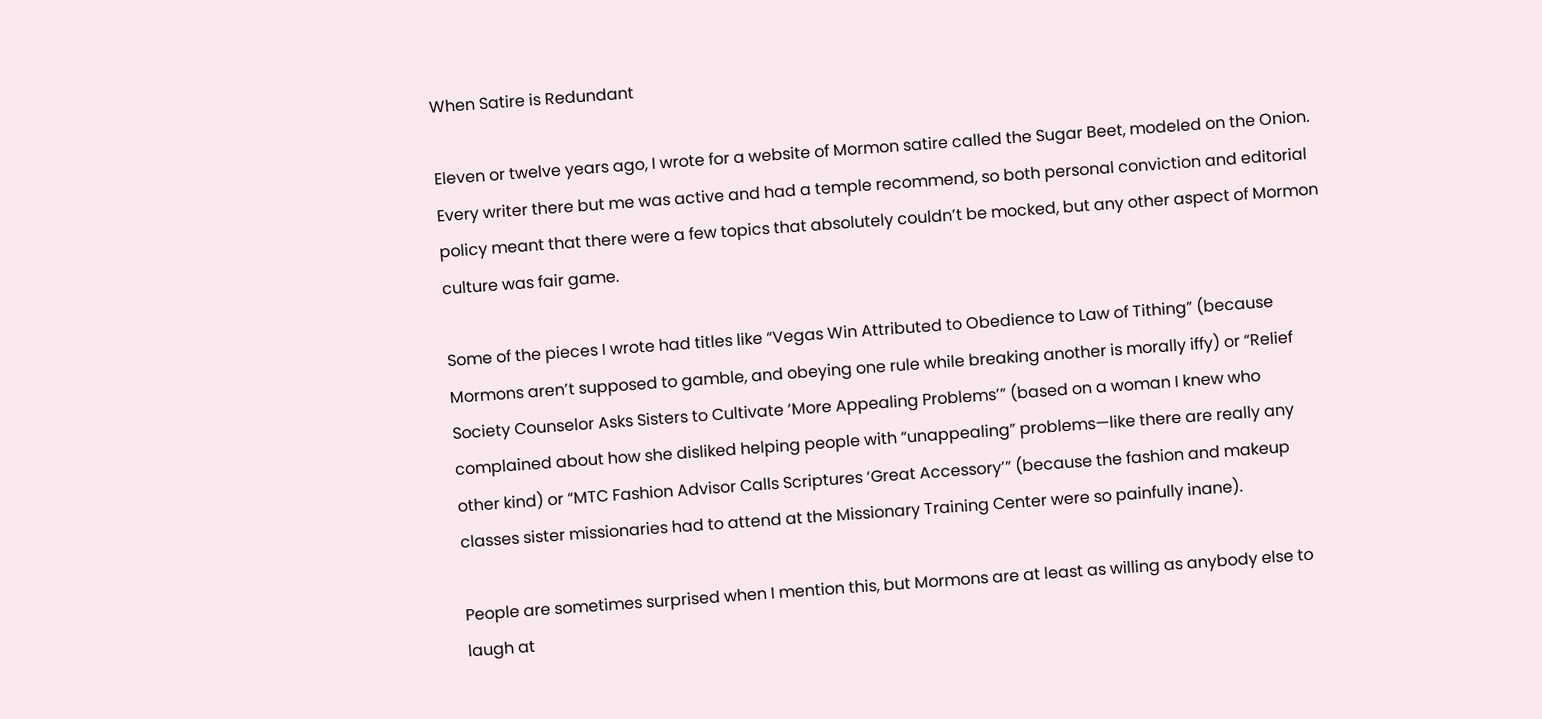When Satire is Redundant

Eleven or twelve years ago, I wrote for a website of Mormon satire called the Sugar Beet, modeled on the Onion. Every writer there but me was active and had a temple recommend, so both personal conviction and editorial policy meant that there were a few topics that absolutely couldn’t be mocked, but any other aspect of Mormon culture was fair game.

Some of the pieces I wrote had titles like “Vegas Win Attributed to Obedience to Law of Tithing” (because Mormons aren’t supposed to gamble, and obeying one rule while breaking another is morally iffy) or “Relief Society Counselor Asks Sisters to Cultivate ‘More Appealing Problems’” (based on a woman I knew who complained about how she disliked helping people with “unappealing” problems—like there are really any other kind) or “MTC Fashion Advisor Calls Scriptures ‘Great Accessory’” (because the fashion and makeup classes sister missionaries had to attend at the Missionary Training Center were so painfully inane).

People are sometimes surprised when I mention this, but Mormons are at least as willing as anybody else to laugh at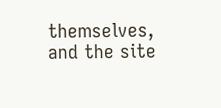themselves, and the site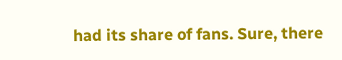had its share of fans. Sure, there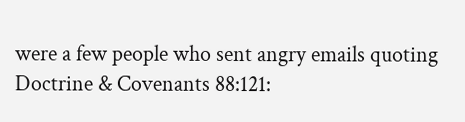were a few people who sent angry emails quoting Doctrine & Covenants 88:121: